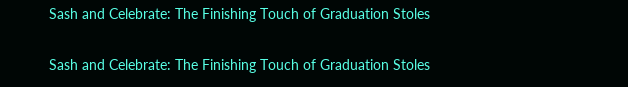Sash and Celebrate: The Finishing Touch of Graduation Stoles

Sash and Celebrate: The Finishing Touch of Graduation Stoles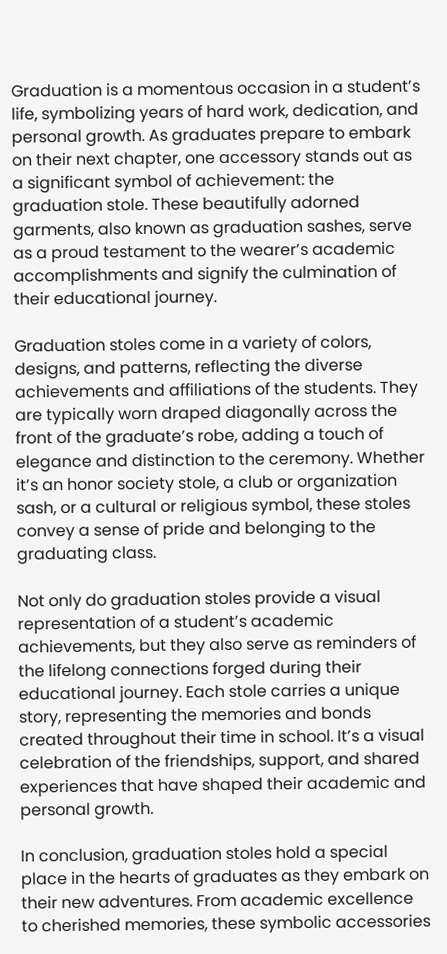Graduation is a momentous occasion in a student’s life, symbolizing years of hard work, dedication, and personal growth. As graduates prepare to embark on their next chapter, one accessory stands out as a significant symbol of achievement: the graduation stole. These beautifully adorned garments, also known as graduation sashes, serve as a proud testament to the wearer’s academic accomplishments and signify the culmination of their educational journey.

Graduation stoles come in a variety of colors, designs, and patterns, reflecting the diverse achievements and affiliations of the students. They are typically worn draped diagonally across the front of the graduate’s robe, adding a touch of elegance and distinction to the ceremony. Whether it’s an honor society stole, a club or organization sash, or a cultural or religious symbol, these stoles convey a sense of pride and belonging to the graduating class.

Not only do graduation stoles provide a visual representation of a student’s academic achievements, but they also serve as reminders of the lifelong connections forged during their educational journey. Each stole carries a unique story, representing the memories and bonds created throughout their time in school. It’s a visual celebration of the friendships, support, and shared experiences that have shaped their academic and personal growth.

In conclusion, graduation stoles hold a special place in the hearts of graduates as they embark on their new adventures. From academic excellence to cherished memories, these symbolic accessories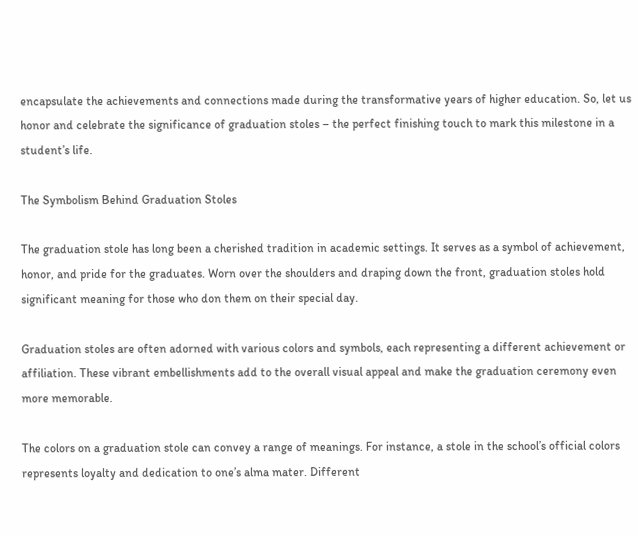encapsulate the achievements and connections made during the transformative years of higher education. So, let us honor and celebrate the significance of graduation stoles – the perfect finishing touch to mark this milestone in a student’s life.

The Symbolism Behind Graduation Stoles

The graduation stole has long been a cherished tradition in academic settings. It serves as a symbol of achievement, honor, and pride for the graduates. Worn over the shoulders and draping down the front, graduation stoles hold significant meaning for those who don them on their special day.

Graduation stoles are often adorned with various colors and symbols, each representing a different achievement or affiliation. These vibrant embellishments add to the overall visual appeal and make the graduation ceremony even more memorable.

The colors on a graduation stole can convey a range of meanings. For instance, a stole in the school’s official colors represents loyalty and dedication to one’s alma mater. Different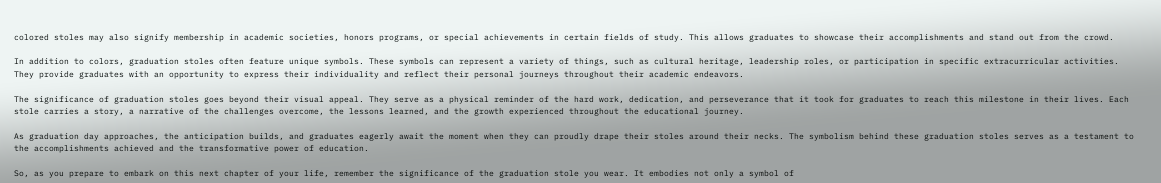colored stoles may also signify membership in academic societies, honors programs, or special achievements in certain fields of study. This allows graduates to showcase their accomplishments and stand out from the crowd.

In addition to colors, graduation stoles often feature unique symbols. These symbols can represent a variety of things, such as cultural heritage, leadership roles, or participation in specific extracurricular activities. They provide graduates with an opportunity to express their individuality and reflect their personal journeys throughout their academic endeavors.

The significance of graduation stoles goes beyond their visual appeal. They serve as a physical reminder of the hard work, dedication, and perseverance that it took for graduates to reach this milestone in their lives. Each stole carries a story, a narrative of the challenges overcome, the lessons learned, and the growth experienced throughout the educational journey.

As graduation day approaches, the anticipation builds, and graduates eagerly await the moment when they can proudly drape their stoles around their necks. The symbolism behind these graduation stoles serves as a testament to the accomplishments achieved and the transformative power of education.

So, as you prepare to embark on this next chapter of your life, remember the significance of the graduation stole you wear. It embodies not only a symbol of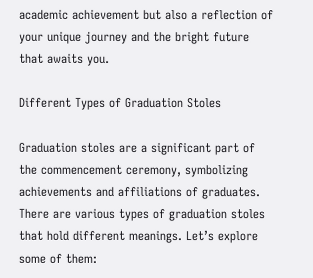academic achievement but also a reflection of your unique journey and the bright future that awaits you.

Different Types of Graduation Stoles

Graduation stoles are a significant part of the commencement ceremony, symbolizing achievements and affiliations of graduates. There are various types of graduation stoles that hold different meanings. Let’s explore some of them: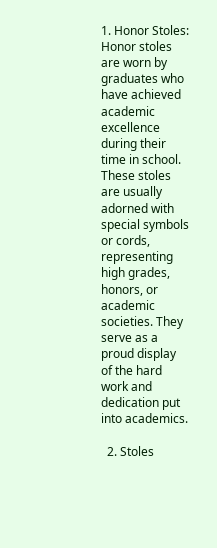1. Honor Stoles: Honor stoles are worn by graduates who have achieved academic excellence during their time in school. These stoles are usually adorned with special symbols or cords, representing high grades, honors, or academic societies. They serve as a proud display of the hard work and dedication put into academics.

  2. Stoles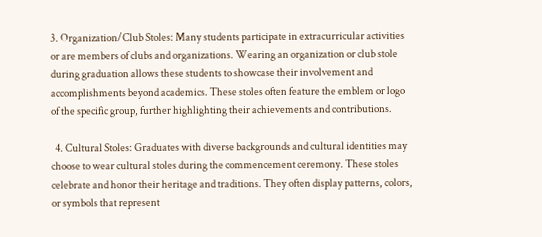3. Organization/Club Stoles: Many students participate in extracurricular activities or are members of clubs and organizations. Wearing an organization or club stole during graduation allows these students to showcase their involvement and accomplishments beyond academics. These stoles often feature the emblem or logo of the specific group, further highlighting their achievements and contributions.

  4. Cultural Stoles: Graduates with diverse backgrounds and cultural identities may choose to wear cultural stoles during the commencement ceremony. These stoles celebrate and honor their heritage and traditions. They often display patterns, colors, or symbols that represent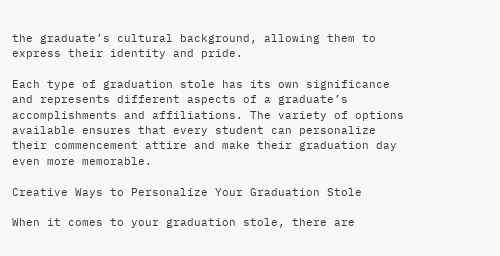the graduate’s cultural background, allowing them to express their identity and pride.

Each type of graduation stole has its own significance and represents different aspects of a graduate’s accomplishments and affiliations. The variety of options available ensures that every student can personalize their commencement attire and make their graduation day even more memorable.

Creative Ways to Personalize Your Graduation Stole

When it comes to your graduation stole, there are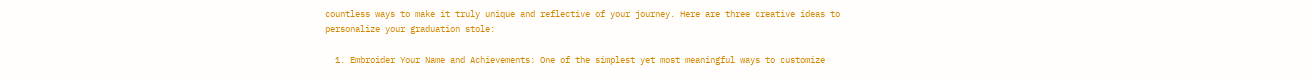countless ways to make it truly unique and reflective of your journey. Here are three creative ideas to personalize your graduation stole:

  1. Embroider Your Name and Achievements: One of the simplest yet most meaningful ways to customize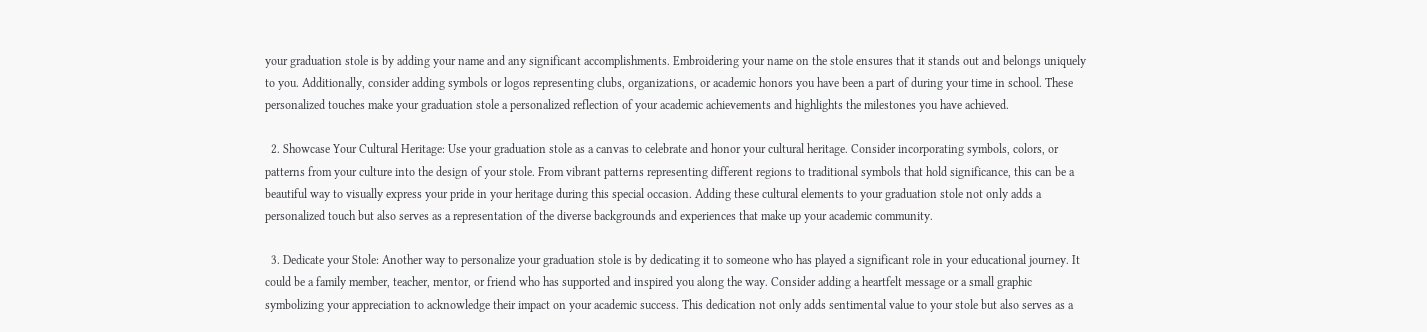your graduation stole is by adding your name and any significant accomplishments. Embroidering your name on the stole ensures that it stands out and belongs uniquely to you. Additionally, consider adding symbols or logos representing clubs, organizations, or academic honors you have been a part of during your time in school. These personalized touches make your graduation stole a personalized reflection of your academic achievements and highlights the milestones you have achieved.

  2. Showcase Your Cultural Heritage: Use your graduation stole as a canvas to celebrate and honor your cultural heritage. Consider incorporating symbols, colors, or patterns from your culture into the design of your stole. From vibrant patterns representing different regions to traditional symbols that hold significance, this can be a beautiful way to visually express your pride in your heritage during this special occasion. Adding these cultural elements to your graduation stole not only adds a personalized touch but also serves as a representation of the diverse backgrounds and experiences that make up your academic community.

  3. Dedicate your Stole: Another way to personalize your graduation stole is by dedicating it to someone who has played a significant role in your educational journey. It could be a family member, teacher, mentor, or friend who has supported and inspired you along the way. Consider adding a heartfelt message or a small graphic symbolizing your appreciation to acknowledge their impact on your academic success. This dedication not only adds sentimental value to your stole but also serves as a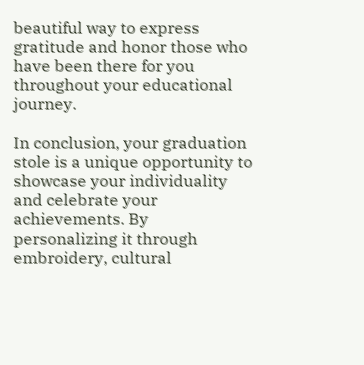beautiful way to express gratitude and honor those who have been there for you throughout your educational journey.

In conclusion, your graduation stole is a unique opportunity to showcase your individuality and celebrate your achievements. By personalizing it through embroidery, cultural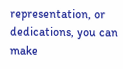representation, or dedications, you can make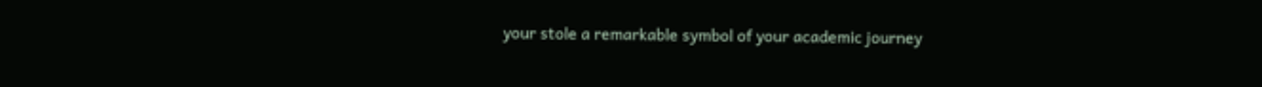your stole a remarkable symbol of your academic journey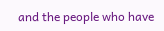and the people who have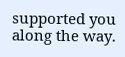supported you along the way.